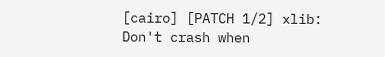[cairo] [PATCH 1/2] xlib: Don't crash when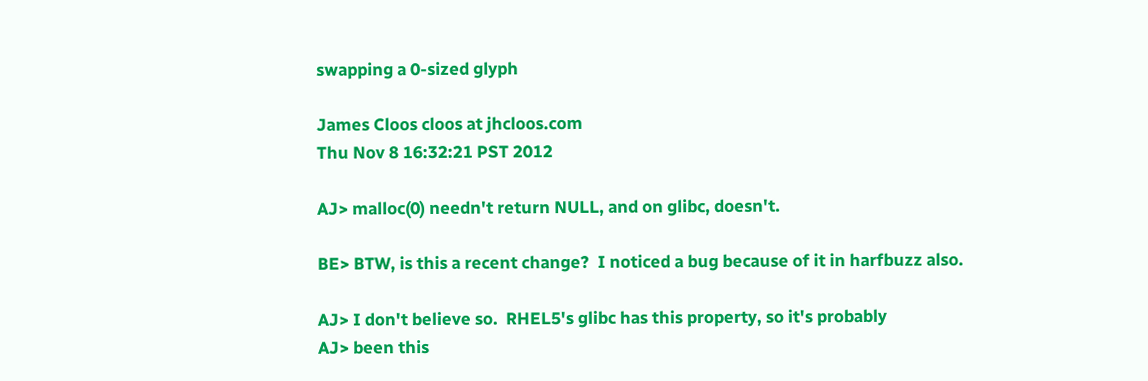swapping a 0-sized glyph

James Cloos cloos at jhcloos.com
Thu Nov 8 16:32:21 PST 2012

AJ> malloc(0) needn't return NULL, and on glibc, doesn't.

BE> BTW, is this a recent change?  I noticed a bug because of it in harfbuzz also.

AJ> I don't believe so.  RHEL5's glibc has this property, so it's probably
AJ> been this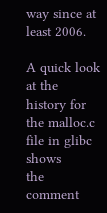way since at least 2006.

A quick look at the history for the malloc.c file in glibc shows
the comment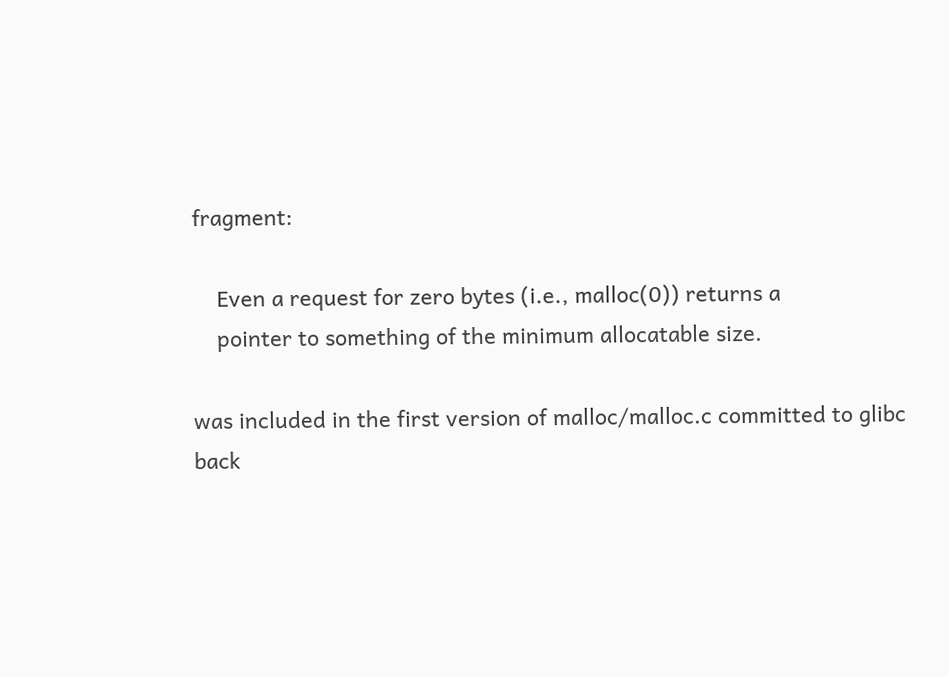fragment:

    Even a request for zero bytes (i.e., malloc(0)) returns a
    pointer to something of the minimum allocatable size.

was included in the first version of malloc/malloc.c committed to glibc
back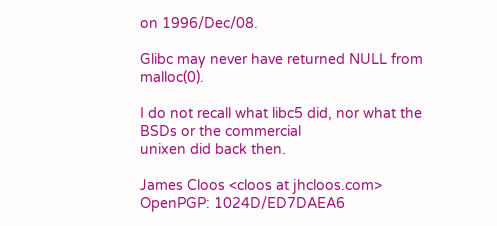on 1996/Dec/08.

Glibc may never have returned NULL from malloc(0).

I do not recall what libc5 did, nor what the BSDs or the commercial
unixen did back then.

James Cloos <cloos at jhcloos.com>         OpenPGP: 1024D/ED7DAEA6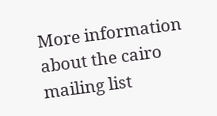More information about the cairo mailing list